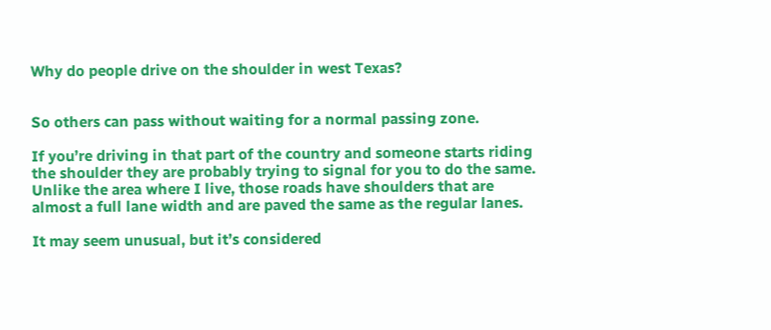Why do people drive on the shoulder in west Texas?


So others can pass without waiting for a normal passing zone.

If you’re driving in that part of the country and someone starts riding the shoulder they are probably trying to signal for you to do the same. Unlike the area where I live, those roads have shoulders that are almost a full lane width and are paved the same as the regular lanes.

It may seem unusual, but it’s considered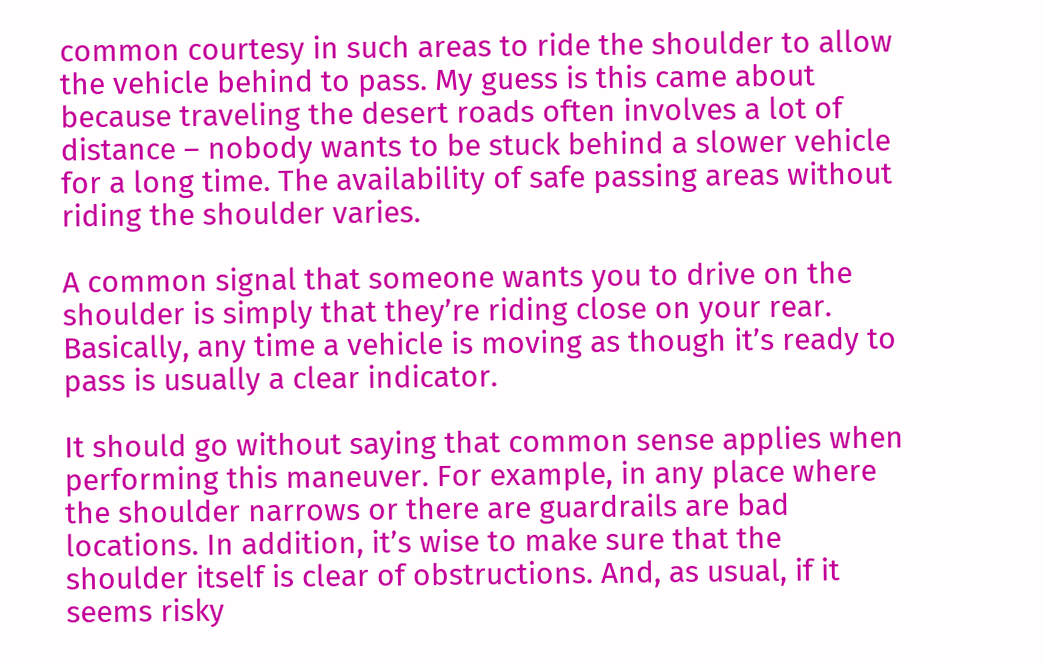common courtesy in such areas to ride the shoulder to allow the vehicle behind to pass. My guess is this came about because traveling the desert roads often involves a lot of distance – nobody wants to be stuck behind a slower vehicle for a long time. The availability of safe passing areas without riding the shoulder varies.

A common signal that someone wants you to drive on the shoulder is simply that they’re riding close on your rear. Basically, any time a vehicle is moving as though it’s ready to pass is usually a clear indicator.

It should go without saying that common sense applies when performing this maneuver. For example, in any place where the shoulder narrows or there are guardrails are bad locations. In addition, it’s wise to make sure that the shoulder itself is clear of obstructions. And, as usual, if it seems risky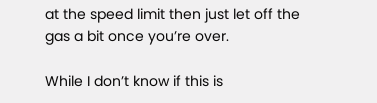at the speed limit then just let off the gas a bit once you’re over.

While I don’t know if this is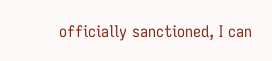officially sanctioned, I can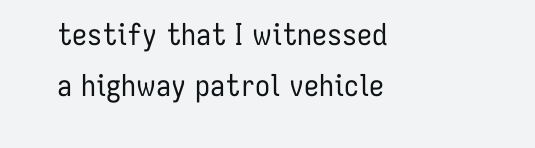testify that I witnessed a highway patrol vehicle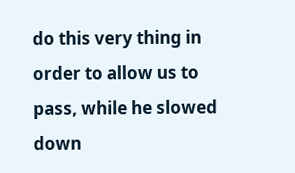do this very thing in order to allow us to pass, while he slowed down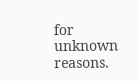for unknown reasons.